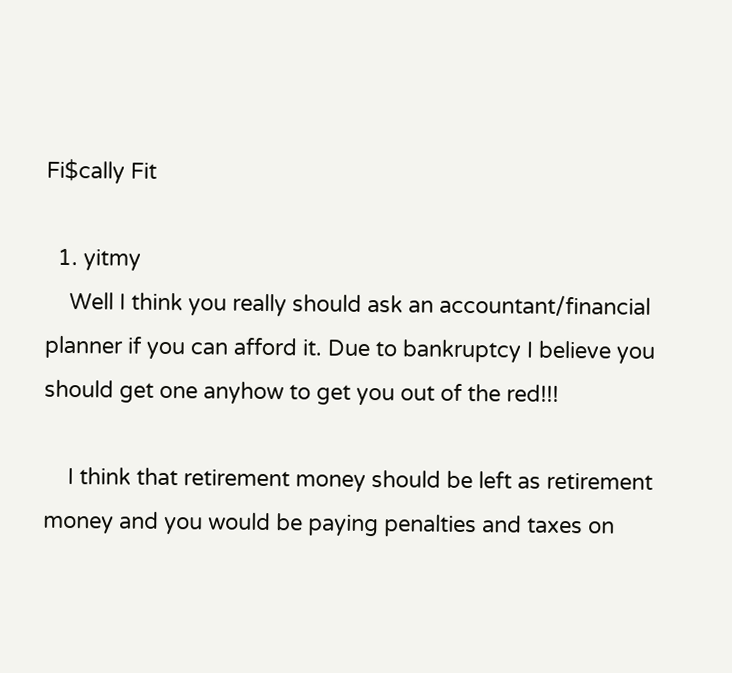Fi$cally Fit

  1. yitmy
    Well I think you really should ask an accountant/financial planner if you can afford it. Due to bankruptcy I believe you should get one anyhow to get you out of the red!!!

    I think that retirement money should be left as retirement money and you would be paying penalties and taxes on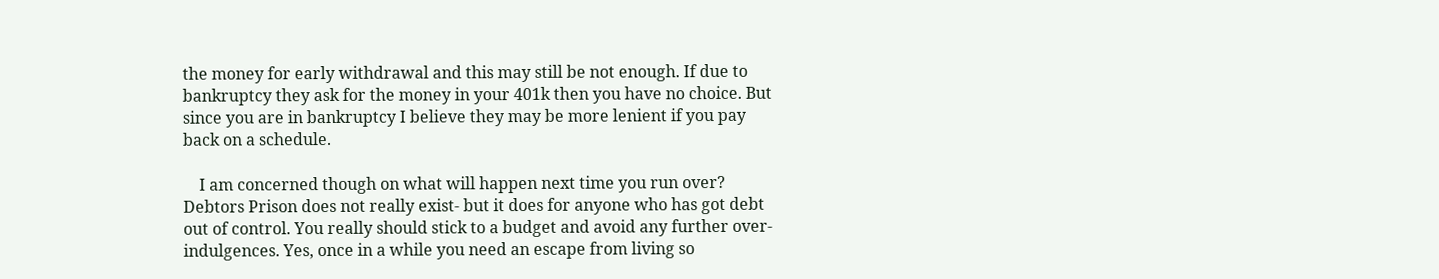the money for early withdrawal and this may still be not enough. If due to bankruptcy they ask for the money in your 401k then you have no choice. But since you are in bankruptcy I believe they may be more lenient if you pay back on a schedule.

    I am concerned though on what will happen next time you run over? Debtors Prison does not really exist- but it does for anyone who has got debt out of control. You really should stick to a budget and avoid any further over-indulgences. Yes, once in a while you need an escape from living so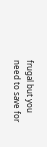frugal but you need to save for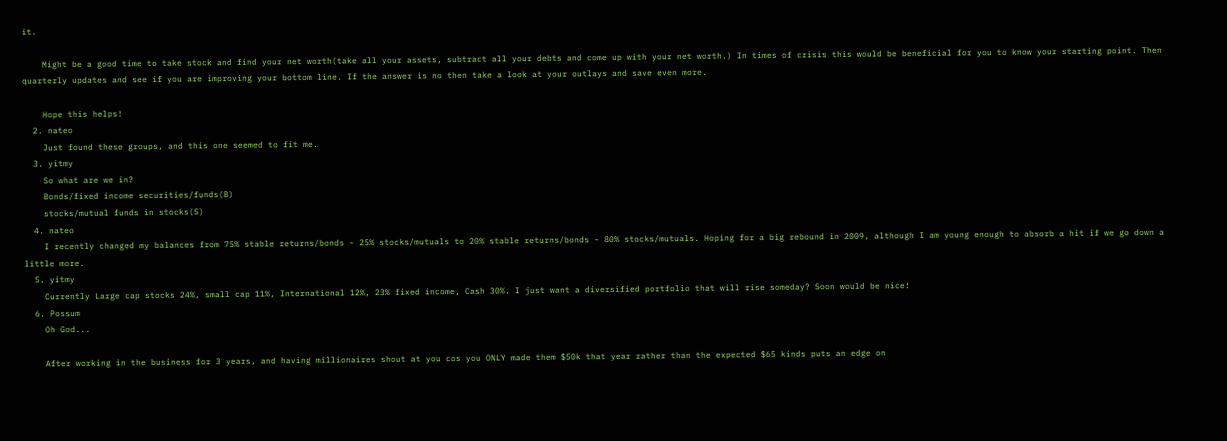it.

    Might be a good time to take stock and find your net worth(take all your assets, subtract all your debts and come up with your net worth.) In times of crisis this would be beneficial for you to know your starting point. Then quarterly updates and see if you are improving your bottom line. If the answer is no then take a look at your outlays and save even more.

    Hope this helps!
  2. nateo
    Just found these groups, and this one seemed to fit me.
  3. yitmy
    So what are we in?
    Bonds/fixed income securities/funds(B)
    stocks/mutual funds in stocks(S)
  4. nateo
    I recently changed my balances from 75% stable returns/bonds - 25% stocks/mutuals to 20% stable returns/bonds - 80% stocks/mutuals. Hoping for a big rebound in 2009, although I am young enough to absorb a hit if we go down a little more.
  5. yitmy
    Currently Large cap stocks 24%, small cap 11%, International 12%, 23% fixed income, Cash 30%. I just want a diversified portfolio that will rise someday? Soon would be nice!
  6. Possum
    Oh God...

    After working in the business for 3 years, and having millionaires shout at you cos you ONLY made them $50k that year rather than the expected $65 kinds puts an edge on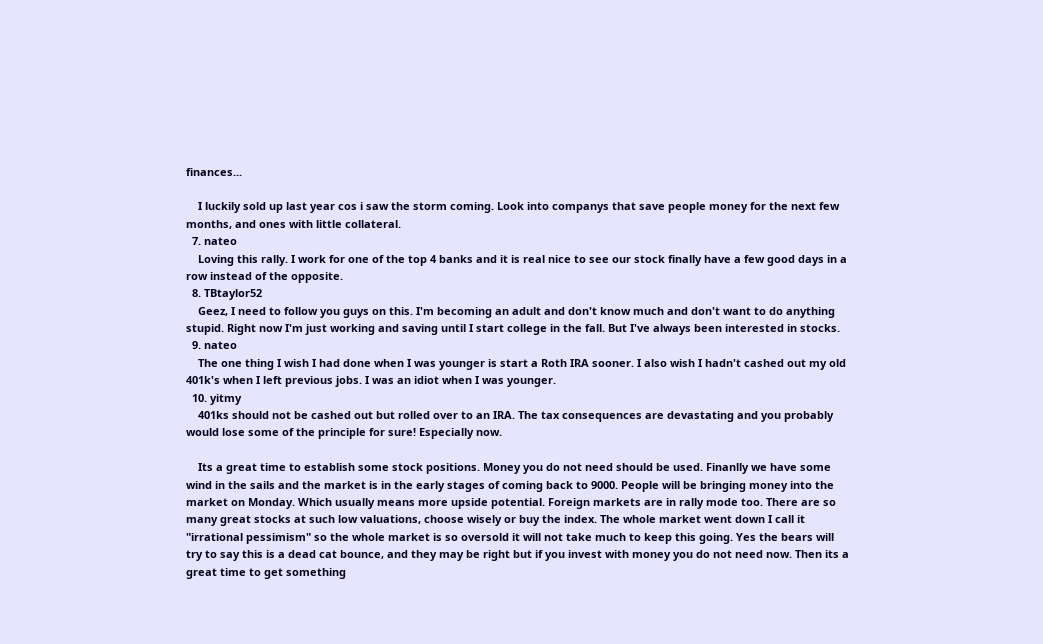finances...

    I luckily sold up last year cos i saw the storm coming. Look into companys that save people money for the next few months, and ones with little collateral.
  7. nateo
    Loving this rally. I work for one of the top 4 banks and it is real nice to see our stock finally have a few good days in a row instead of the opposite.
  8. TBtaylor52
    Geez, I need to follow you guys on this. I'm becoming an adult and don't know much and don't want to do anything stupid. Right now I'm just working and saving until I start college in the fall. But I've always been interested in stocks.
  9. nateo
    The one thing I wish I had done when I was younger is start a Roth IRA sooner. I also wish I hadn't cashed out my old 401k's when I left previous jobs. I was an idiot when I was younger.
  10. yitmy
    401ks should not be cashed out but rolled over to an IRA. The tax consequences are devastating and you probably would lose some of the principle for sure! Especially now.

    Its a great time to establish some stock positions. Money you do not need should be used. Finanlly we have some wind in the sails and the market is in the early stages of coming back to 9000. People will be bringing money into the market on Monday. Which usually means more upside potential. Foreign markets are in rally mode too. There are so many great stocks at such low valuations, choose wisely or buy the index. The whole market went down I call it "irrational pessimism" so the whole market is so oversold it will not take much to keep this going. Yes the bears will try to say this is a dead cat bounce, and they may be right but if you invest with money you do not need now. Then its a great time to get something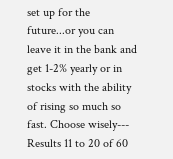set up for the future...or you can leave it in the bank and get 1-2% yearly or in stocks with the ability of rising so much so fast. Choose wisely---
Results 11 to 20 of 60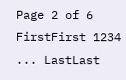Page 2 of 6 FirstFirst 1234 ... LastLast